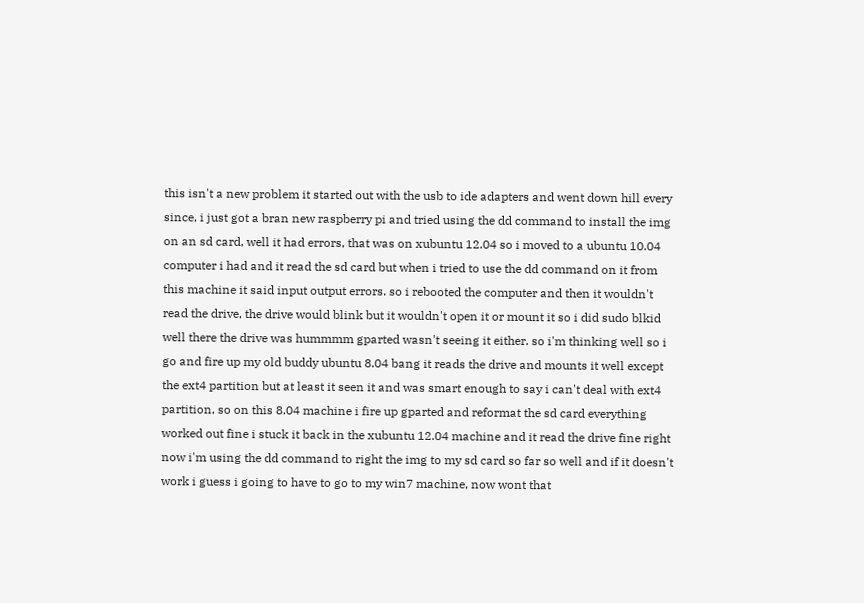this isn't a new problem it started out with the usb to ide adapters and went down hill every since, i just got a bran new raspberry pi and tried using the dd command to install the img on an sd card, well it had errors, that was on xubuntu 12.04 so i moved to a ubuntu 10.04 computer i had and it read the sd card but when i tried to use the dd command on it from this machine it said input output errors. so i rebooted the computer and then it wouldn't read the drive, the drive would blink but it wouldn't open it or mount it so i did sudo blkid well there the drive was hummmm gparted wasn't seeing it either. so i'm thinking well so i go and fire up my old buddy ubuntu 8.04 bang it reads the drive and mounts it well except the ext4 partition but at least it seen it and was smart enough to say i can't deal with ext4 partition, so on this 8.04 machine i fire up gparted and reformat the sd card everything worked out fine i stuck it back in the xubuntu 12.04 machine and it read the drive fine right now i'm using the dd command to right the img to my sd card so far so well and if it doesn't work i guess i going to have to go to my win7 machine, now wont that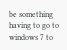be something having to go to windows 7 to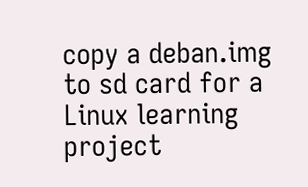copy a deban.img to sd card for a Linux learning project